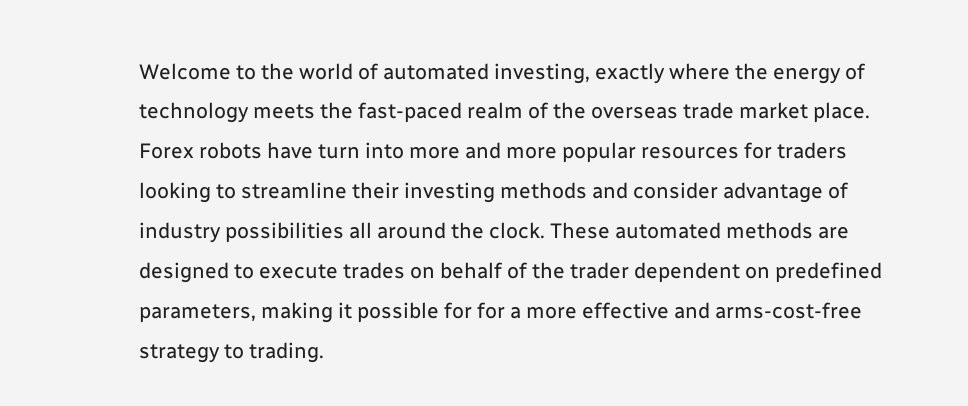Welcome to the world of automated investing, exactly where the energy of technology meets the fast-paced realm of the overseas trade market place. Forex robots have turn into more and more popular resources for traders looking to streamline their investing methods and consider advantage of industry possibilities all around the clock. These automated methods are designed to execute trades on behalf of the trader dependent on predefined parameters, making it possible for for a more effective and arms-cost-free strategy to trading.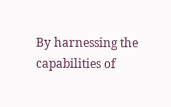By harnessing the capabilities of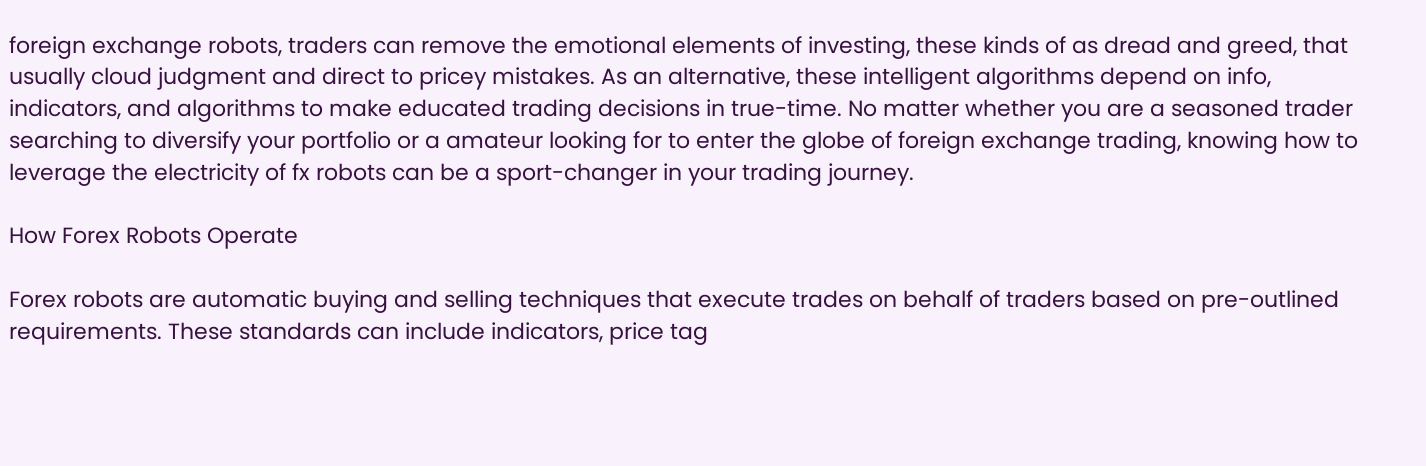foreign exchange robots, traders can remove the emotional elements of investing, these kinds of as dread and greed, that usually cloud judgment and direct to pricey mistakes. As an alternative, these intelligent algorithms depend on info, indicators, and algorithms to make educated trading decisions in true-time. No matter whether you are a seasoned trader searching to diversify your portfolio or a amateur looking for to enter the globe of foreign exchange trading, knowing how to leverage the electricity of fx robots can be a sport-changer in your trading journey.

How Forex Robots Operate

Forex robots are automatic buying and selling techniques that execute trades on behalf of traders based on pre-outlined requirements. These standards can include indicators, price tag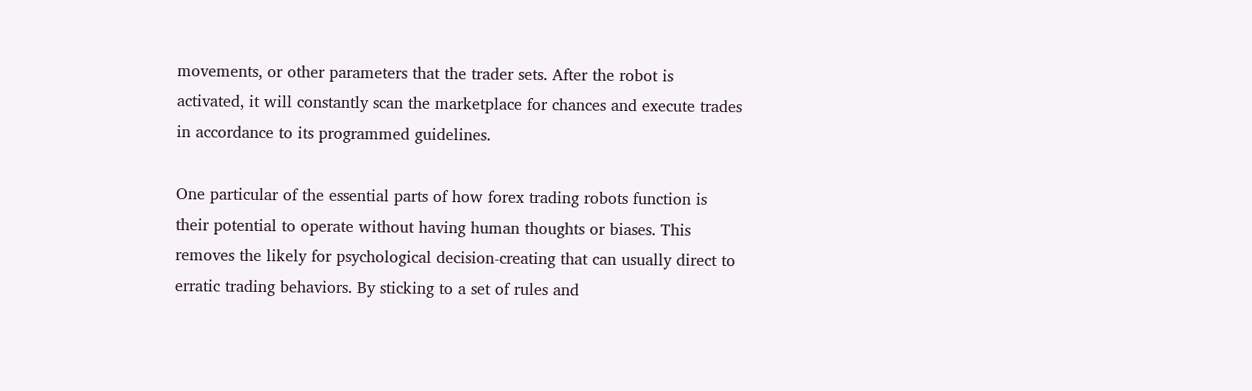movements, or other parameters that the trader sets. After the robot is activated, it will constantly scan the marketplace for chances and execute trades in accordance to its programmed guidelines.

One particular of the essential parts of how forex trading robots function is their potential to operate without having human thoughts or biases. This removes the likely for psychological decision-creating that can usually direct to erratic trading behaviors. By sticking to a set of rules and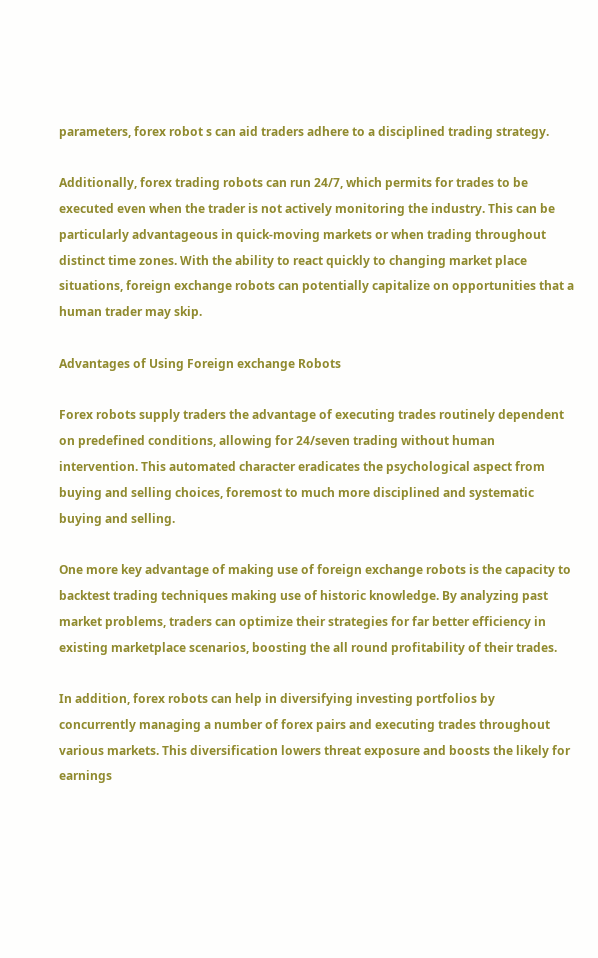parameters, forex robot s can aid traders adhere to a disciplined trading strategy.

Additionally, forex trading robots can run 24/7, which permits for trades to be executed even when the trader is not actively monitoring the industry. This can be particularly advantageous in quick-moving markets or when trading throughout distinct time zones. With the ability to react quickly to changing market place situations, foreign exchange robots can potentially capitalize on opportunities that a human trader may skip.

Advantages of Using Foreign exchange Robots

Forex robots supply traders the advantage of executing trades routinely dependent on predefined conditions, allowing for 24/seven trading without human intervention. This automated character eradicates the psychological aspect from buying and selling choices, foremost to much more disciplined and systematic buying and selling.

One more key advantage of making use of foreign exchange robots is the capacity to backtest trading techniques making use of historic knowledge. By analyzing past market problems, traders can optimize their strategies for far better efficiency in existing marketplace scenarios, boosting the all round profitability of their trades.

In addition, forex robots can help in diversifying investing portfolios by concurrently managing a number of forex pairs and executing trades throughout various markets. This diversification lowers threat exposure and boosts the likely for earnings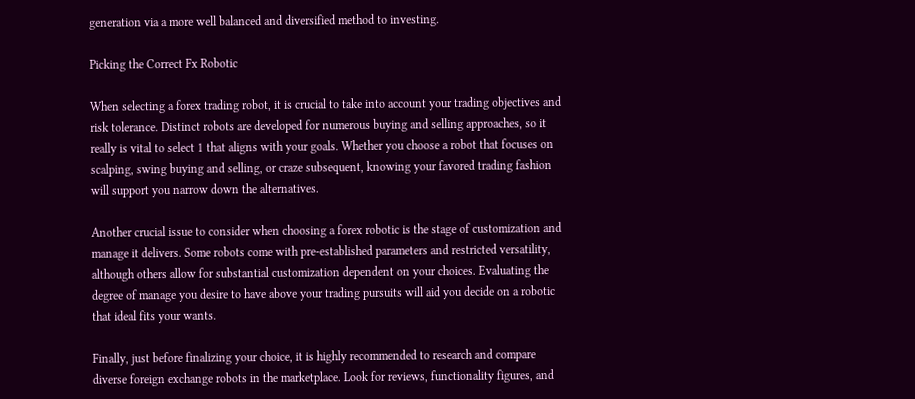generation via a more well balanced and diversified method to investing.

Picking the Correct Fx Robotic

When selecting a forex trading robot, it is crucial to take into account your trading objectives and risk tolerance. Distinct robots are developed for numerous buying and selling approaches, so it really is vital to select 1 that aligns with your goals. Whether you choose a robot that focuses on scalping, swing buying and selling, or craze subsequent, knowing your favored trading fashion will support you narrow down the alternatives.

Another crucial issue to consider when choosing a forex robotic is the stage of customization and manage it delivers. Some robots come with pre-established parameters and restricted versatility, although others allow for substantial customization dependent on your choices. Evaluating the degree of manage you desire to have above your trading pursuits will aid you decide on a robotic that ideal fits your wants.

Finally, just before finalizing your choice, it is highly recommended to research and compare diverse foreign exchange robots in the marketplace. Look for reviews, functionality figures, and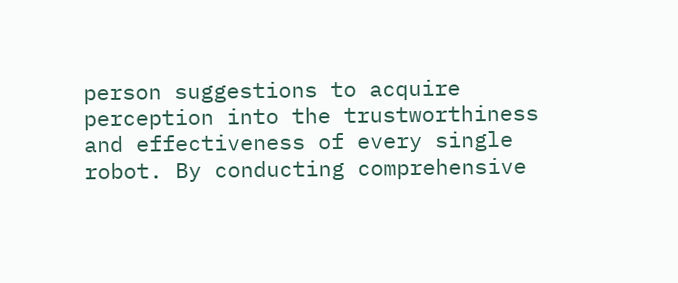person suggestions to acquire perception into the trustworthiness and effectiveness of every single robot. By conducting comprehensive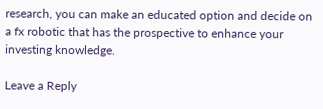research, you can make an educated option and decide on a fx robotic that has the prospective to enhance your investing knowledge.

Leave a Reply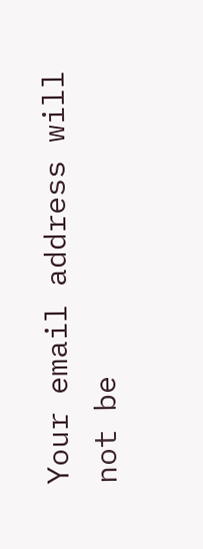Your email address will not be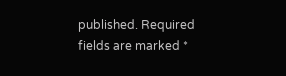published. Required fields are marked *